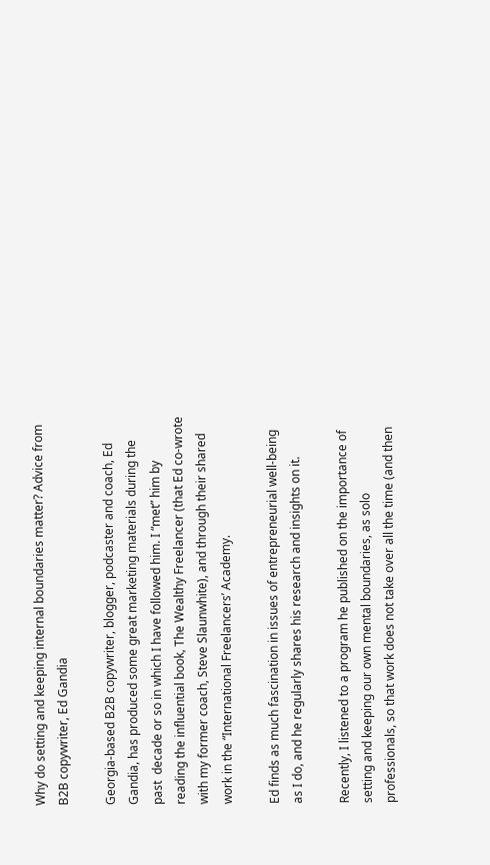Why do setting and keeping internal boundaries matter? Advice from B2B copywriter, Ed Gandia

Georgia-based B2B copywriter, blogger, podcaster and coach, Ed Gandia, has produced some great marketing materials during the past  decade or so in which I have followed him. I “met” him by reading the influential book, The Wealthy Freelancer (that Ed co-wrote with my former coach, Steve Slaunwhite), and through their shared work in the “International Freelancers’ Academy.

Ed finds as much fascination in issues of entrepreneurial well-being as I do, and he regularly shares his research and insights on it.

Recently, I listened to a program he published on the importance of setting and keeping our own mental boundaries, as solo professionals, so that work does not take over all the time (and then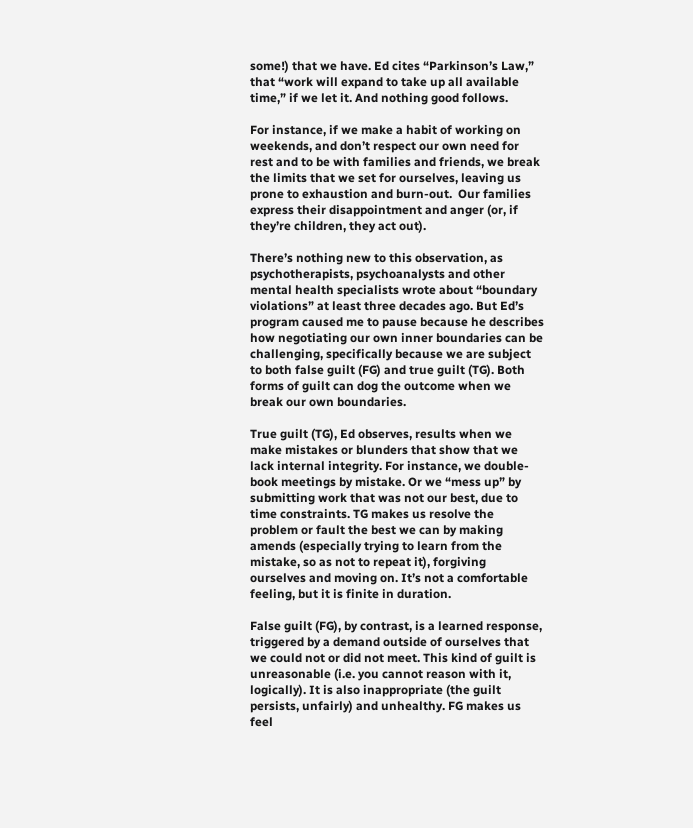some!) that we have. Ed cites “Parkinson’s Law,” that “work will expand to take up all available time,” if we let it. And nothing good follows.

For instance, if we make a habit of working on weekends, and don’t respect our own need for rest and to be with families and friends, we break the limits that we set for ourselves, leaving us prone to exhaustion and burn-out.  Our families express their disappointment and anger (or, if they’re children, they act out).

There’s nothing new to this observation, as psychotherapists, psychoanalysts and other mental health specialists wrote about “boundary violations” at least three decades ago. But Ed’s program caused me to pause because he describes how negotiating our own inner boundaries can be challenging, specifically because we are subject to both false guilt (FG) and true guilt (TG). Both forms of guilt can dog the outcome when we break our own boundaries.

True guilt (TG), Ed observes, results when we make mistakes or blunders that show that we lack internal integrity. For instance, we double-book meetings by mistake. Or we “mess up” by submitting work that was not our best, due to time constraints. TG makes us resolve the problem or fault the best we can by making amends (especially trying to learn from the mistake, so as not to repeat it), forgiving ourselves and moving on. It’s not a comfortable feeling, but it is finite in duration.

False guilt (FG), by contrast, is a learned response, triggered by a demand outside of ourselves that we could not or did not meet. This kind of guilt is unreasonable (i.e. you cannot reason with it, logically). It is also inappropriate (the guilt persists, unfairly) and unhealthy. FG makes us feel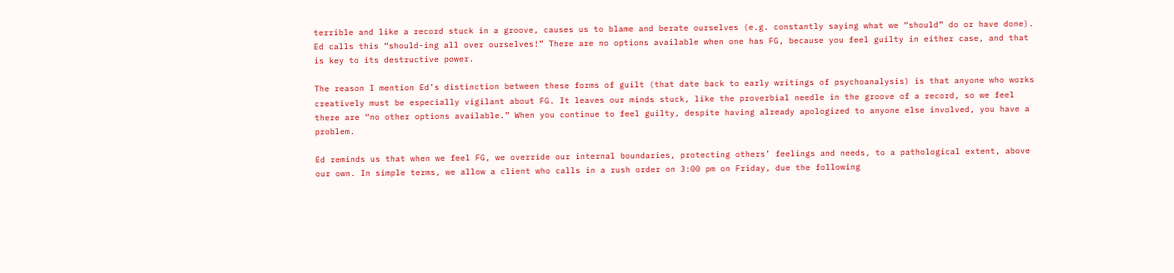terrible and like a record stuck in a groove, causes us to blame and berate ourselves (e.g. constantly saying what we “should” do or have done). Ed calls this “should-ing all over ourselves!” There are no options available when one has FG, because you feel guilty in either case, and that is key to its destructive power.

The reason I mention Ed’s distinction between these forms of guilt (that date back to early writings of psychoanalysis) is that anyone who works creatively must be especially vigilant about FG. It leaves our minds stuck, like the proverbial needle in the groove of a record, so we feel there are “no other options available.” When you continue to feel guilty, despite having already apologized to anyone else involved, you have a problem.

Ed reminds us that when we feel FG, we override our internal boundaries, protecting others’ feelings and needs, to a pathological extent, above our own. In simple terms, we allow a client who calls in a rush order on 3:00 pm on Friday, due the following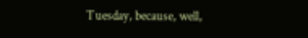Tuesday, because, well,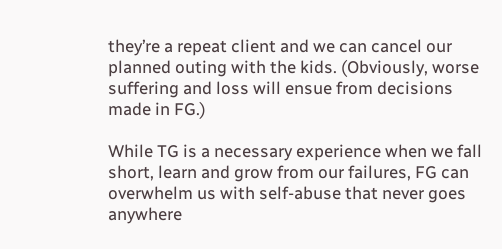they’re a repeat client and we can cancel our planned outing with the kids. (Obviously, worse suffering and loss will ensue from decisions made in FG.)

While TG is a necessary experience when we fall short, learn and grow from our failures, FG can overwhelm us with self-abuse that never goes anywhere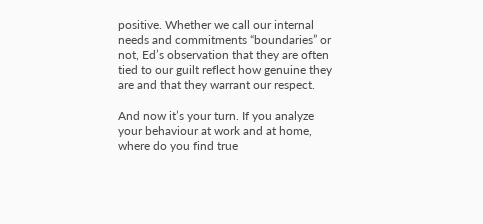positive. Whether we call our internal needs and commitments “boundaries” or not, Ed’s observation that they are often tied to our guilt reflect how genuine they are and that they warrant our respect.

And now it’s your turn. If you analyze your behaviour at work and at home, where do you find true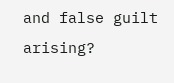and false guilt arising?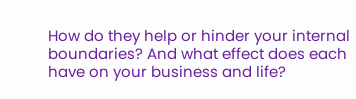How do they help or hinder your internal boundaries? And what effect does each have on your business and life?